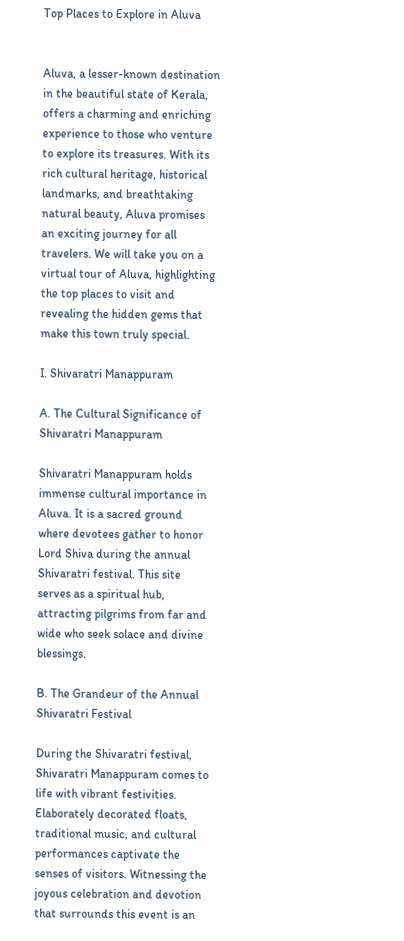Top Places to Explore in Aluva


Aluva, a lesser-known destination in the beautiful state of Kerala, offers a charming and enriching experience to those who venture to explore its treasures. With its rich cultural heritage, historical landmarks, and breathtaking natural beauty, Aluva promises an exciting journey for all travelers. We will take you on a virtual tour of Aluva, highlighting the top places to visit and revealing the hidden gems that make this town truly special.

I. Shivaratri Manappuram

A. The Cultural Significance of Shivaratri Manappuram

Shivaratri Manappuram holds immense cultural importance in Aluva. It is a sacred ground where devotees gather to honor Lord Shiva during the annual Shivaratri festival. This site serves as a spiritual hub, attracting pilgrims from far and wide who seek solace and divine blessings.

B. The Grandeur of the Annual Shivaratri Festival

During the Shivaratri festival, Shivaratri Manappuram comes to life with vibrant festivities. Elaborately decorated floats, traditional music, and cultural performances captivate the senses of visitors. Witnessing the joyous celebration and devotion that surrounds this event is an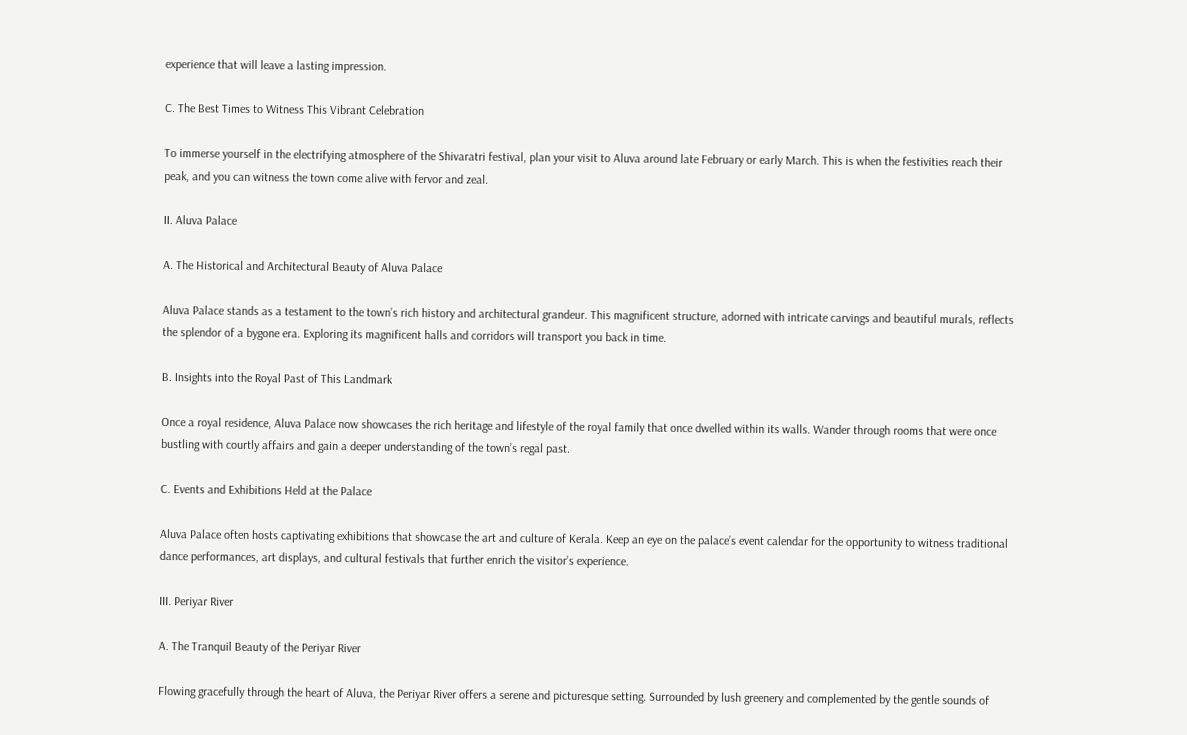experience that will leave a lasting impression.

C. The Best Times to Witness This Vibrant Celebration

To immerse yourself in the electrifying atmosphere of the Shivaratri festival, plan your visit to Aluva around late February or early March. This is when the festivities reach their peak, and you can witness the town come alive with fervor and zeal.

II. Aluva Palace

A. The Historical and Architectural Beauty of Aluva Palace

Aluva Palace stands as a testament to the town’s rich history and architectural grandeur. This magnificent structure, adorned with intricate carvings and beautiful murals, reflects the splendor of a bygone era. Exploring its magnificent halls and corridors will transport you back in time.

B. Insights into the Royal Past of This Landmark

Once a royal residence, Aluva Palace now showcases the rich heritage and lifestyle of the royal family that once dwelled within its walls. Wander through rooms that were once bustling with courtly affairs and gain a deeper understanding of the town’s regal past.

C. Events and Exhibitions Held at the Palace

Aluva Palace often hosts captivating exhibitions that showcase the art and culture of Kerala. Keep an eye on the palace’s event calendar for the opportunity to witness traditional dance performances, art displays, and cultural festivals that further enrich the visitor’s experience.

III. Periyar River

A. The Tranquil Beauty of the Periyar River

Flowing gracefully through the heart of Aluva, the Periyar River offers a serene and picturesque setting. Surrounded by lush greenery and complemented by the gentle sounds of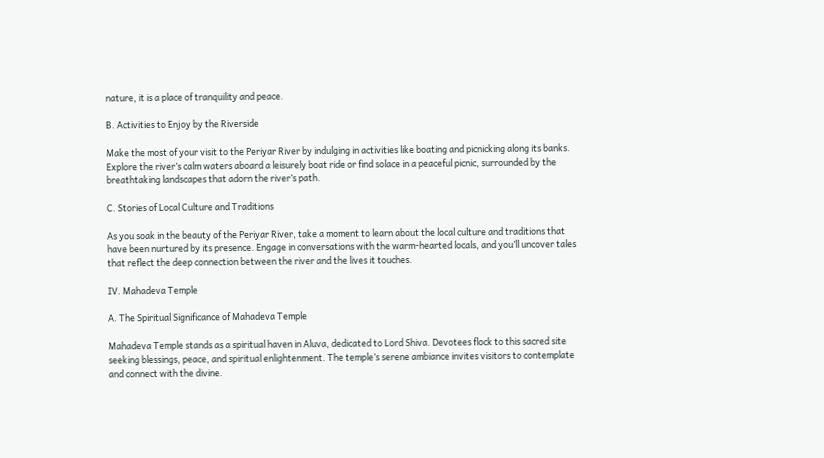nature, it is a place of tranquility and peace.

B. Activities to Enjoy by the Riverside

Make the most of your visit to the Periyar River by indulging in activities like boating and picnicking along its banks. Explore the river’s calm waters aboard a leisurely boat ride or find solace in a peaceful picnic, surrounded by the breathtaking landscapes that adorn the river’s path.

C. Stories of Local Culture and Traditions

As you soak in the beauty of the Periyar River, take a moment to learn about the local culture and traditions that have been nurtured by its presence. Engage in conversations with the warm-hearted locals, and you’ll uncover tales that reflect the deep connection between the river and the lives it touches.

IV. Mahadeva Temple

A. The Spiritual Significance of Mahadeva Temple

Mahadeva Temple stands as a spiritual haven in Aluva, dedicated to Lord Shiva. Devotees flock to this sacred site seeking blessings, peace, and spiritual enlightenment. The temple’s serene ambiance invites visitors to contemplate and connect with the divine.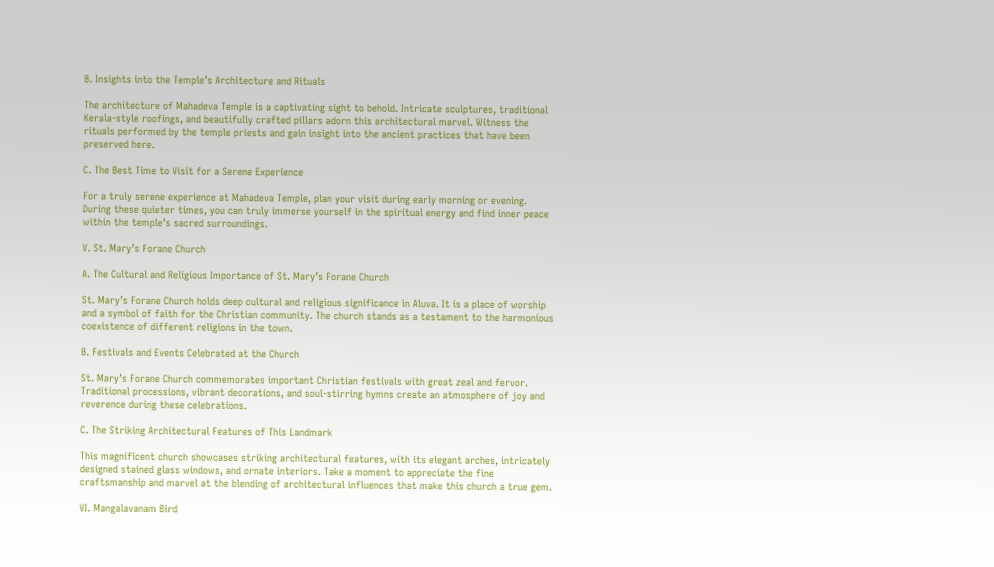B. Insights into the Temple’s Architecture and Rituals

The architecture of Mahadeva Temple is a captivating sight to behold. Intricate sculptures, traditional Kerala-style roofings, and beautifully crafted pillars adorn this architectural marvel. Witness the rituals performed by the temple priests and gain insight into the ancient practices that have been preserved here.

C. The Best Time to Visit for a Serene Experience

For a truly serene experience at Mahadeva Temple, plan your visit during early morning or evening. During these quieter times, you can truly immerse yourself in the spiritual energy and find inner peace within the temple’s sacred surroundings.

V. St. Mary’s Forane Church

A. The Cultural and Religious Importance of St. Mary’s Forane Church

St. Mary’s Forane Church holds deep cultural and religious significance in Aluva. It is a place of worship and a symbol of faith for the Christian community. The church stands as a testament to the harmonious coexistence of different religions in the town.

B. Festivals and Events Celebrated at the Church

St. Mary’s Forane Church commemorates important Christian festivals with great zeal and fervor. Traditional processions, vibrant decorations, and soul-stirring hymns create an atmosphere of joy and reverence during these celebrations.

C. The Striking Architectural Features of This Landmark

This magnificent church showcases striking architectural features, with its elegant arches, intricately designed stained glass windows, and ornate interiors. Take a moment to appreciate the fine craftsmanship and marvel at the blending of architectural influences that make this church a true gem.

VI. Mangalavanam Bird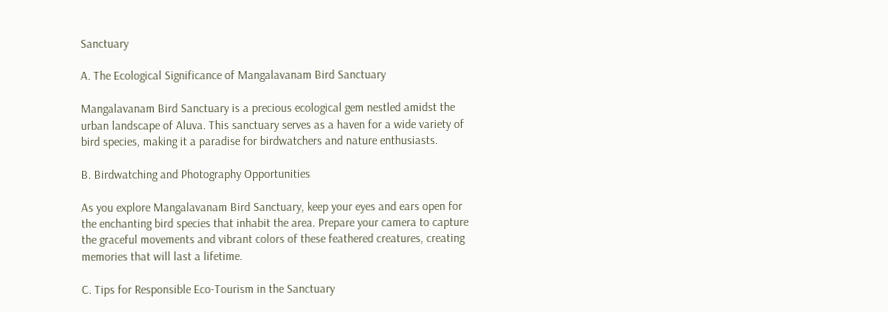Sanctuary

A. The Ecological Significance of Mangalavanam Bird Sanctuary

Mangalavanam Bird Sanctuary is a precious ecological gem nestled amidst the urban landscape of Aluva. This sanctuary serves as a haven for a wide variety of bird species, making it a paradise for birdwatchers and nature enthusiasts.

B. Birdwatching and Photography Opportunities

As you explore Mangalavanam Bird Sanctuary, keep your eyes and ears open for the enchanting bird species that inhabit the area. Prepare your camera to capture the graceful movements and vibrant colors of these feathered creatures, creating memories that will last a lifetime.

C. Tips for Responsible Eco-Tourism in the Sanctuary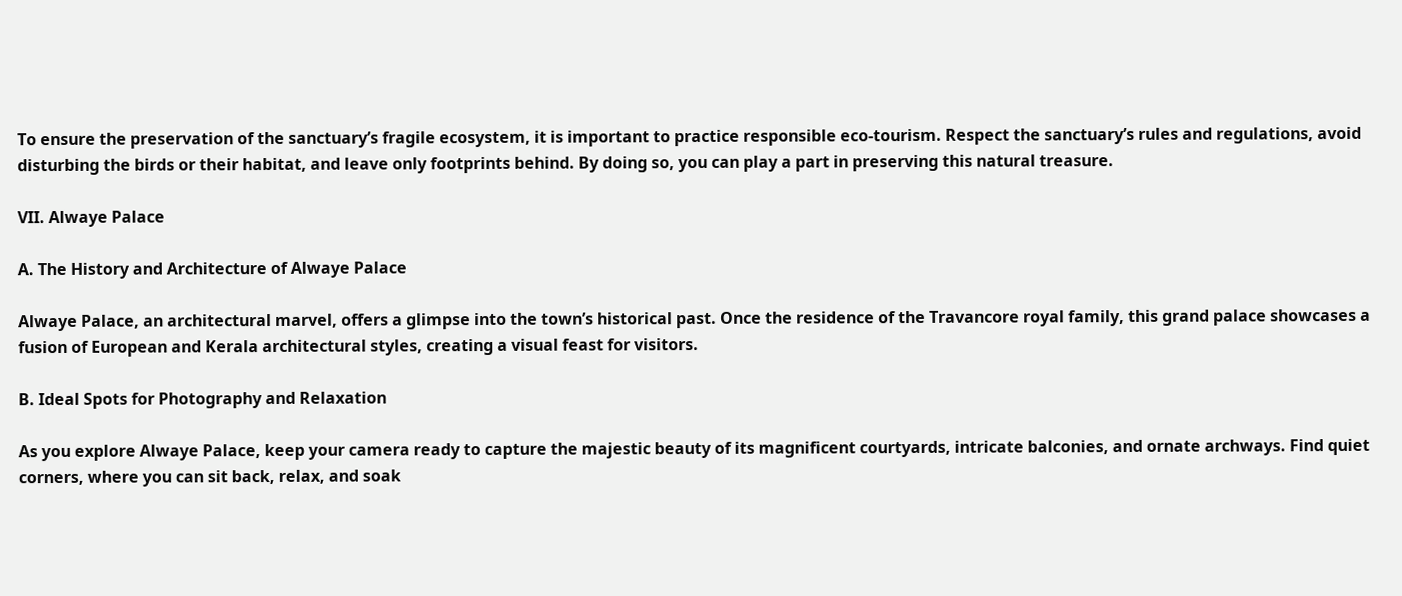To ensure the preservation of the sanctuary’s fragile ecosystem, it is important to practice responsible eco-tourism. Respect the sanctuary’s rules and regulations, avoid disturbing the birds or their habitat, and leave only footprints behind. By doing so, you can play a part in preserving this natural treasure.

VII. Alwaye Palace

A. The History and Architecture of Alwaye Palace

Alwaye Palace, an architectural marvel, offers a glimpse into the town’s historical past. Once the residence of the Travancore royal family, this grand palace showcases a fusion of European and Kerala architectural styles, creating a visual feast for visitors.

B. Ideal Spots for Photography and Relaxation

As you explore Alwaye Palace, keep your camera ready to capture the majestic beauty of its magnificent courtyards, intricate balconies, and ornate archways. Find quiet corners, where you can sit back, relax, and soak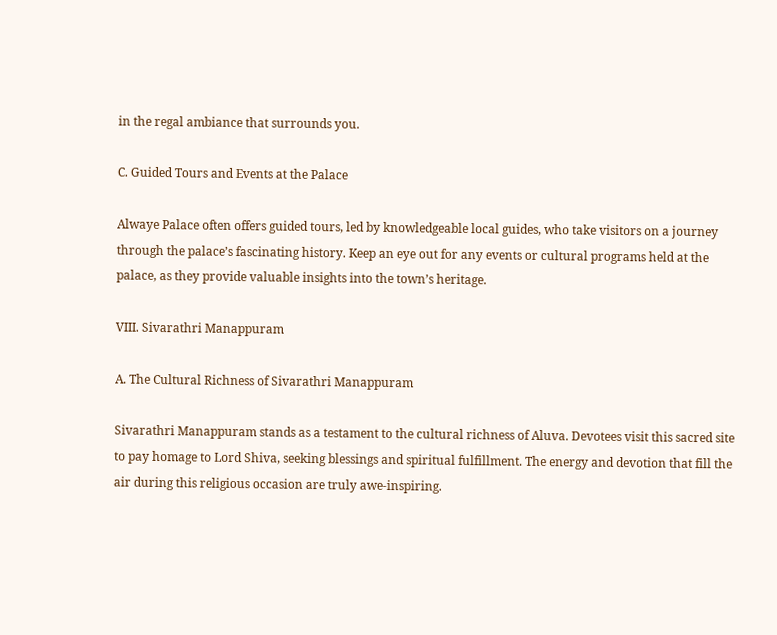in the regal ambiance that surrounds you.

C. Guided Tours and Events at the Palace

Alwaye Palace often offers guided tours, led by knowledgeable local guides, who take visitors on a journey through the palace’s fascinating history. Keep an eye out for any events or cultural programs held at the palace, as they provide valuable insights into the town’s heritage.

VIII. Sivarathri Manappuram

A. The Cultural Richness of Sivarathri Manappuram

Sivarathri Manappuram stands as a testament to the cultural richness of Aluva. Devotees visit this sacred site to pay homage to Lord Shiva, seeking blessings and spiritual fulfillment. The energy and devotion that fill the air during this religious occasion are truly awe-inspiring.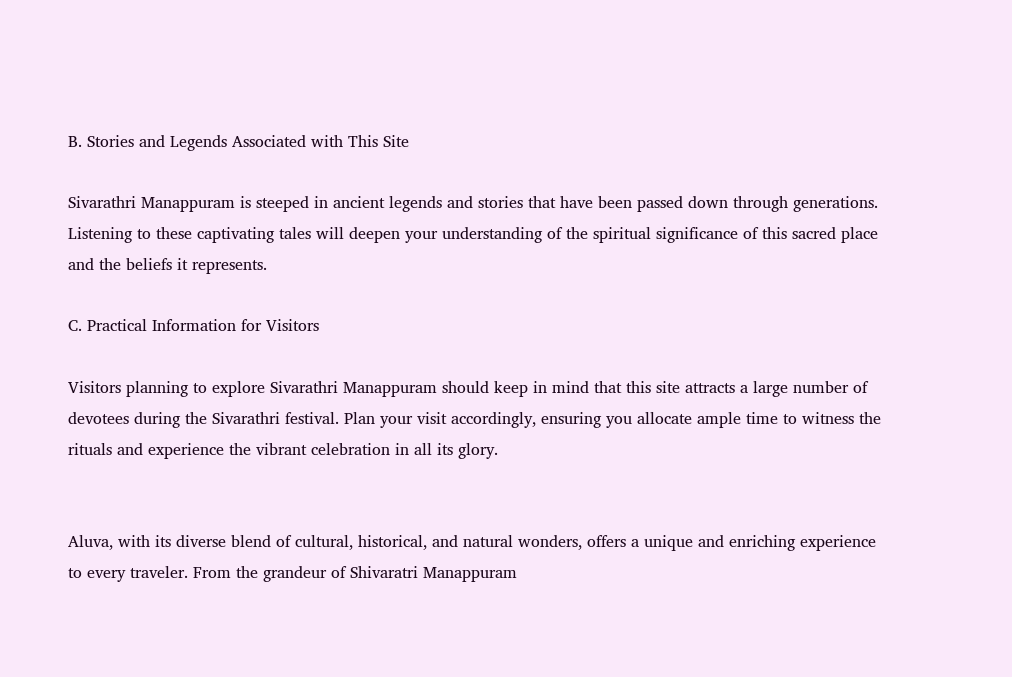B. Stories and Legends Associated with This Site

Sivarathri Manappuram is steeped in ancient legends and stories that have been passed down through generations. Listening to these captivating tales will deepen your understanding of the spiritual significance of this sacred place and the beliefs it represents.

C. Practical Information for Visitors

Visitors planning to explore Sivarathri Manappuram should keep in mind that this site attracts a large number of devotees during the Sivarathri festival. Plan your visit accordingly, ensuring you allocate ample time to witness the rituals and experience the vibrant celebration in all its glory.


Aluva, with its diverse blend of cultural, historical, and natural wonders, offers a unique and enriching experience to every traveler. From the grandeur of Shivaratri Manappuram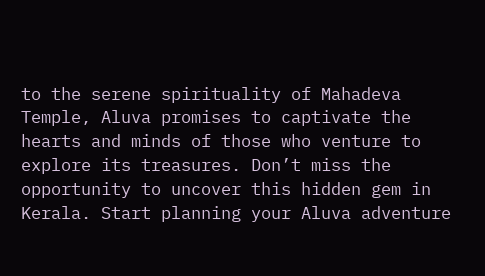to the serene spirituality of Mahadeva Temple, Aluva promises to captivate the hearts and minds of those who venture to explore its treasures. Don’t miss the opportunity to uncover this hidden gem in Kerala. Start planning your Aluva adventure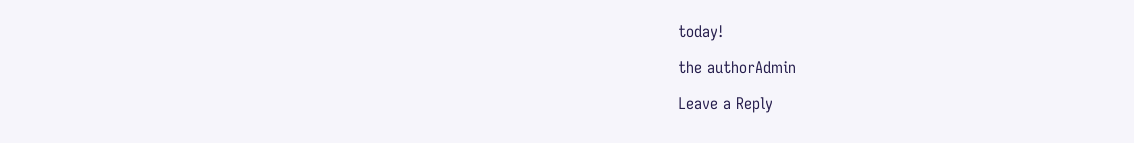today!

the authorAdmin

Leave a Reply